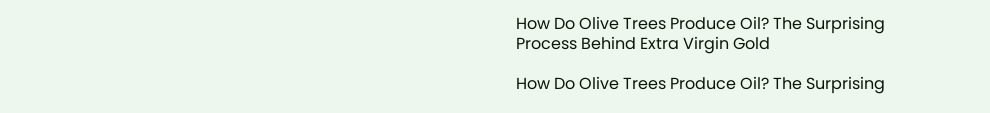How Do Olive Trees Produce Oil? The Surprising Process Behind Extra Virgin Gold

How Do Olive Trees Produce Oil? The Surprising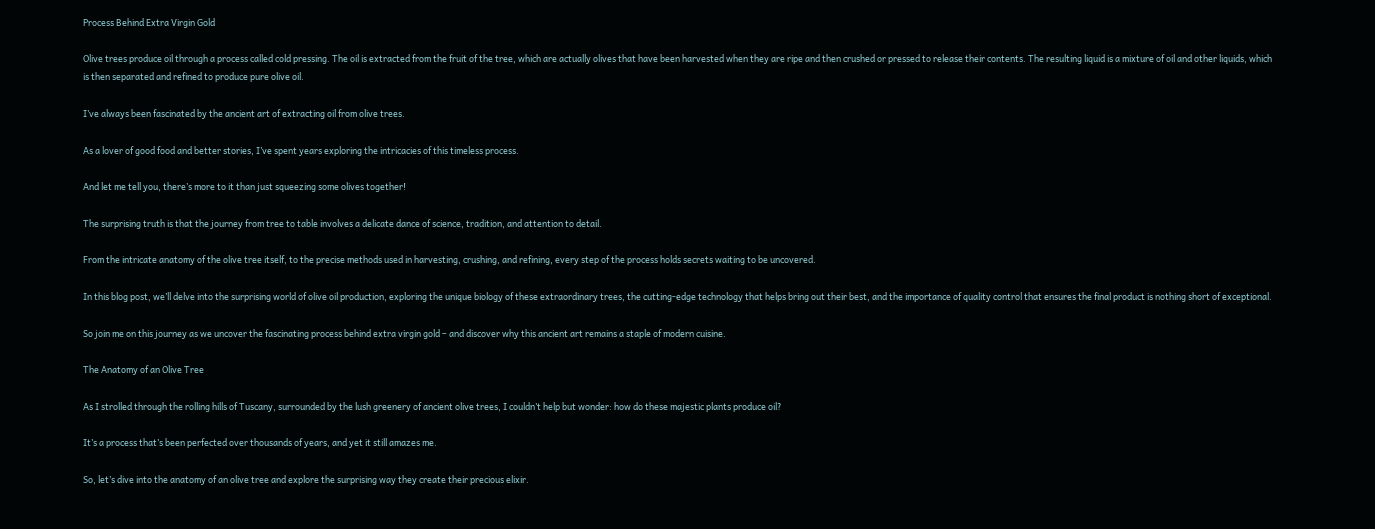Process Behind Extra Virgin Gold

Olive trees produce oil through a process called cold pressing. The oil is extracted from the fruit of the tree, which are actually olives that have been harvested when they are ripe and then crushed or pressed to release their contents. The resulting liquid is a mixture of oil and other liquids, which is then separated and refined to produce pure olive oil.

I’ve always been fascinated by the ancient art of extracting oil from olive trees.

As a lover of good food and better stories, I’ve spent years exploring the intricacies of this timeless process.

And let me tell you, there’s more to it than just squeezing some olives together!

The surprising truth is that the journey from tree to table involves a delicate dance of science, tradition, and attention to detail.

From the intricate anatomy of the olive tree itself, to the precise methods used in harvesting, crushing, and refining, every step of the process holds secrets waiting to be uncovered.

In this blog post, we’ll delve into the surprising world of olive oil production, exploring the unique biology of these extraordinary trees, the cutting-edge technology that helps bring out their best, and the importance of quality control that ensures the final product is nothing short of exceptional.

So join me on this journey as we uncover the fascinating process behind extra virgin gold – and discover why this ancient art remains a staple of modern cuisine.

The Anatomy of an Olive Tree

As I strolled through the rolling hills of Tuscany, surrounded by the lush greenery of ancient olive trees, I couldn’t help but wonder: how do these majestic plants produce oil?

It’s a process that’s been perfected over thousands of years, and yet it still amazes me.

So, let’s dive into the anatomy of an olive tree and explore the surprising way they create their precious elixir.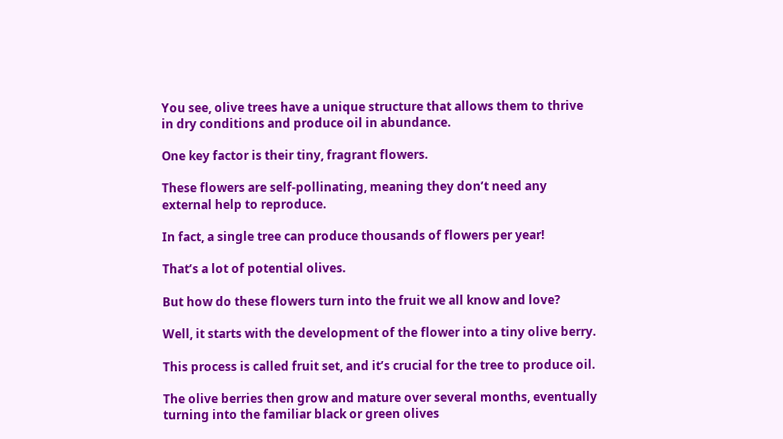You see, olive trees have a unique structure that allows them to thrive in dry conditions and produce oil in abundance.

One key factor is their tiny, fragrant flowers.

These flowers are self-pollinating, meaning they don’t need any external help to reproduce.

In fact, a single tree can produce thousands of flowers per year!

That’s a lot of potential olives.

But how do these flowers turn into the fruit we all know and love?

Well, it starts with the development of the flower into a tiny olive berry.

This process is called fruit set, and it’s crucial for the tree to produce oil.

The olive berries then grow and mature over several months, eventually turning into the familiar black or green olives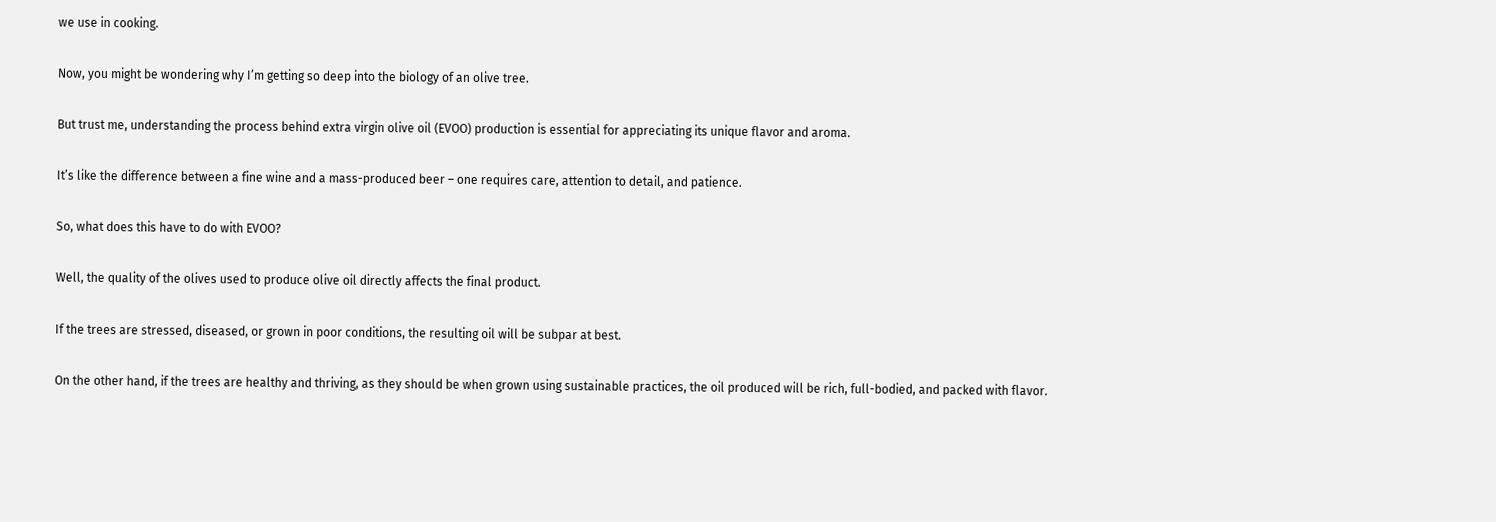we use in cooking.

Now, you might be wondering why I’m getting so deep into the biology of an olive tree.

But trust me, understanding the process behind extra virgin olive oil (EVOO) production is essential for appreciating its unique flavor and aroma.

It’s like the difference between a fine wine and a mass-produced beer – one requires care, attention to detail, and patience.

So, what does this have to do with EVOO?

Well, the quality of the olives used to produce olive oil directly affects the final product.

If the trees are stressed, diseased, or grown in poor conditions, the resulting oil will be subpar at best.

On the other hand, if the trees are healthy and thriving, as they should be when grown using sustainable practices, the oil produced will be rich, full-bodied, and packed with flavor.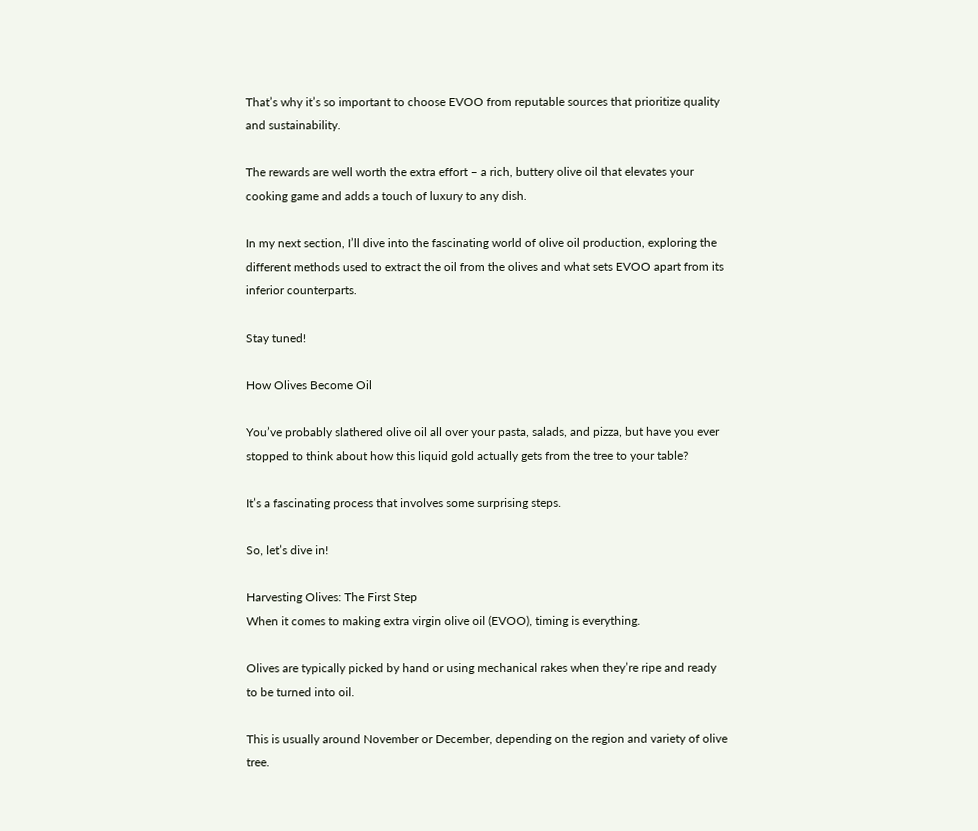That’s why it’s so important to choose EVOO from reputable sources that prioritize quality and sustainability.

The rewards are well worth the extra effort – a rich, buttery olive oil that elevates your cooking game and adds a touch of luxury to any dish.

In my next section, I’ll dive into the fascinating world of olive oil production, exploring the different methods used to extract the oil from the olives and what sets EVOO apart from its inferior counterparts.

Stay tuned!

How Olives Become Oil

You’ve probably slathered olive oil all over your pasta, salads, and pizza, but have you ever stopped to think about how this liquid gold actually gets from the tree to your table?

It’s a fascinating process that involves some surprising steps.

So, let’s dive in!

Harvesting Olives: The First Step
When it comes to making extra virgin olive oil (EVOO), timing is everything.

Olives are typically picked by hand or using mechanical rakes when they’re ripe and ready to be turned into oil.

This is usually around November or December, depending on the region and variety of olive tree.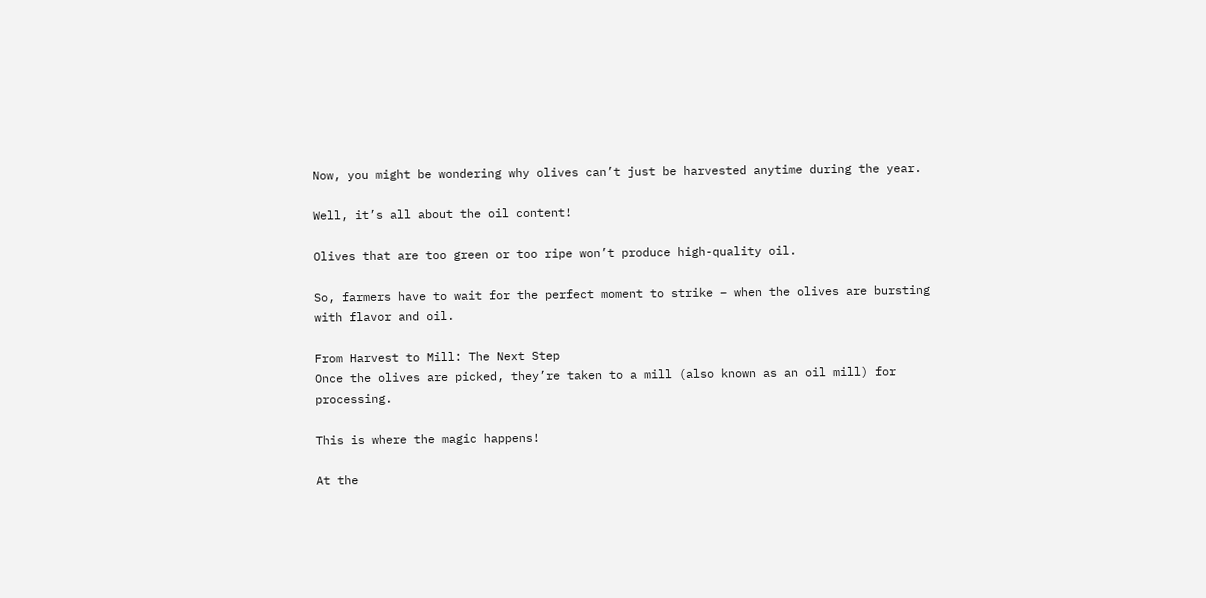Now, you might be wondering why olives can’t just be harvested anytime during the year.

Well, it’s all about the oil content!

Olives that are too green or too ripe won’t produce high-quality oil.

So, farmers have to wait for the perfect moment to strike – when the olives are bursting with flavor and oil.

From Harvest to Mill: The Next Step
Once the olives are picked, they’re taken to a mill (also known as an oil mill) for processing.

This is where the magic happens!

At the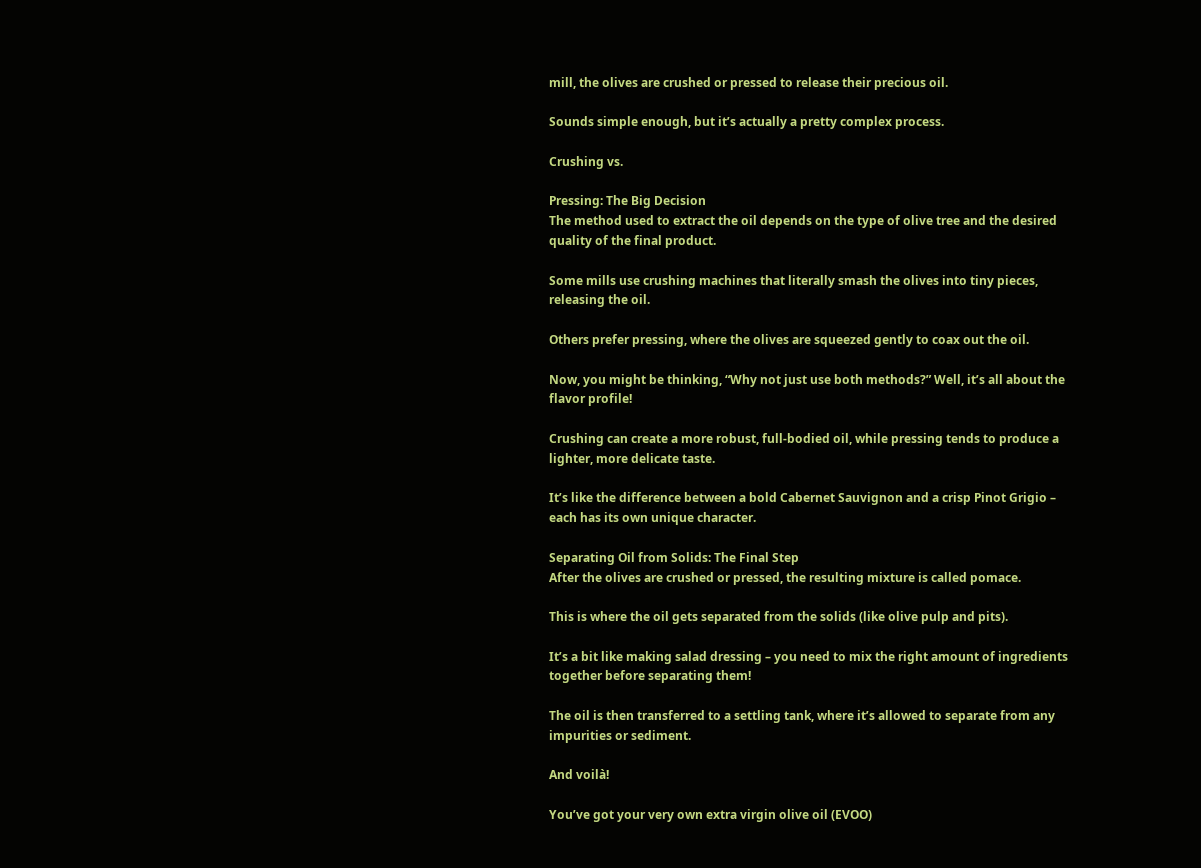mill, the olives are crushed or pressed to release their precious oil.

Sounds simple enough, but it’s actually a pretty complex process.

Crushing vs.

Pressing: The Big Decision
The method used to extract the oil depends on the type of olive tree and the desired quality of the final product.

Some mills use crushing machines that literally smash the olives into tiny pieces, releasing the oil.

Others prefer pressing, where the olives are squeezed gently to coax out the oil.

Now, you might be thinking, “Why not just use both methods?” Well, it’s all about the flavor profile!

Crushing can create a more robust, full-bodied oil, while pressing tends to produce a lighter, more delicate taste.

It’s like the difference between a bold Cabernet Sauvignon and a crisp Pinot Grigio – each has its own unique character.

Separating Oil from Solids: The Final Step
After the olives are crushed or pressed, the resulting mixture is called pomace.

This is where the oil gets separated from the solids (like olive pulp and pits).

It’s a bit like making salad dressing – you need to mix the right amount of ingredients together before separating them!

The oil is then transferred to a settling tank, where it’s allowed to separate from any impurities or sediment.

And voilà!

You’ve got your very own extra virgin olive oil (EVOO)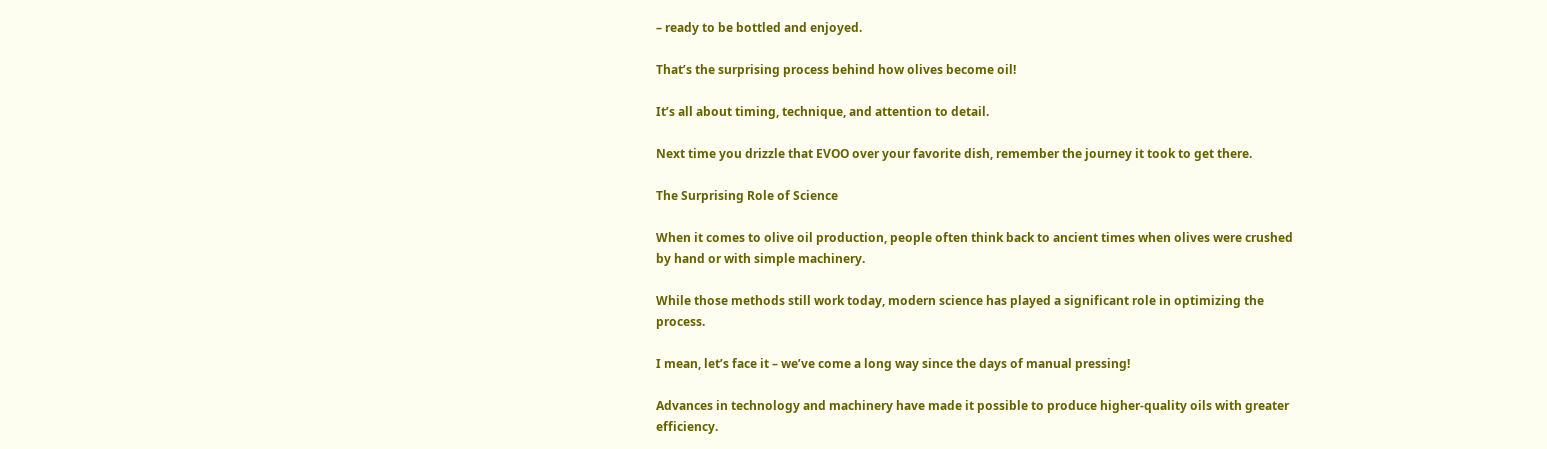– ready to be bottled and enjoyed.

That’s the surprising process behind how olives become oil!

It’s all about timing, technique, and attention to detail.

Next time you drizzle that EVOO over your favorite dish, remember the journey it took to get there.

The Surprising Role of Science

When it comes to olive oil production, people often think back to ancient times when olives were crushed by hand or with simple machinery.

While those methods still work today, modern science has played a significant role in optimizing the process.

I mean, let’s face it – we’ve come a long way since the days of manual pressing!

Advances in technology and machinery have made it possible to produce higher-quality oils with greater efficiency.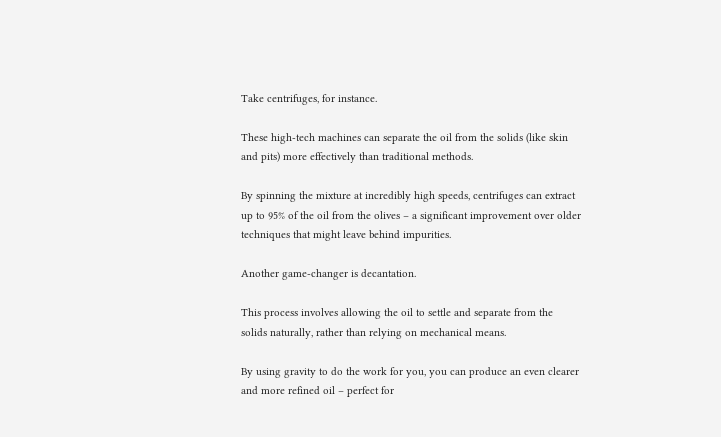Take centrifuges, for instance.

These high-tech machines can separate the oil from the solids (like skin and pits) more effectively than traditional methods.

By spinning the mixture at incredibly high speeds, centrifuges can extract up to 95% of the oil from the olives – a significant improvement over older techniques that might leave behind impurities.

Another game-changer is decantation.

This process involves allowing the oil to settle and separate from the solids naturally, rather than relying on mechanical means.

By using gravity to do the work for you, you can produce an even clearer and more refined oil – perfect for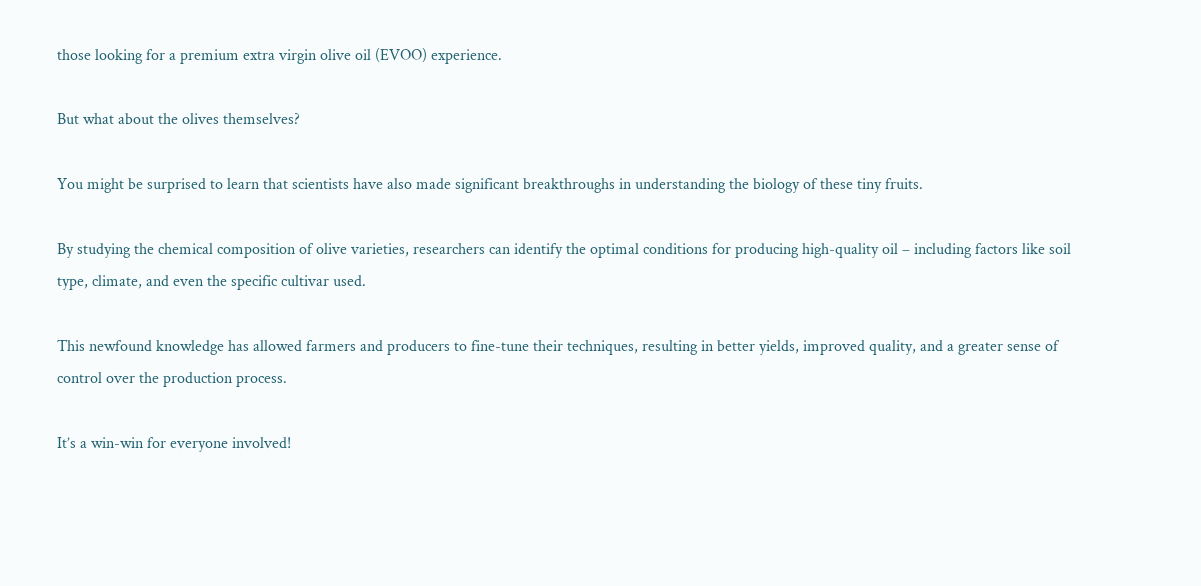those looking for a premium extra virgin olive oil (EVOO) experience.

But what about the olives themselves?

You might be surprised to learn that scientists have also made significant breakthroughs in understanding the biology of these tiny fruits.

By studying the chemical composition of olive varieties, researchers can identify the optimal conditions for producing high-quality oil – including factors like soil type, climate, and even the specific cultivar used.

This newfound knowledge has allowed farmers and producers to fine-tune their techniques, resulting in better yields, improved quality, and a greater sense of control over the production process.

It’s a win-win for everyone involved!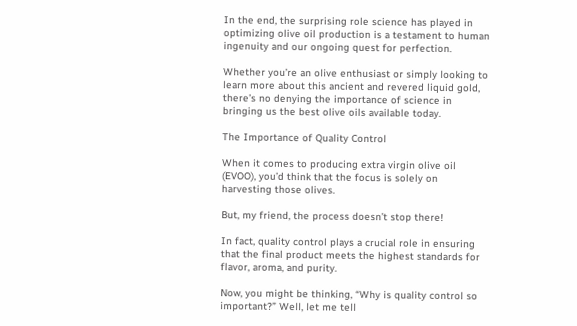In the end, the surprising role science has played in optimizing olive oil production is a testament to human ingenuity and our ongoing quest for perfection.

Whether you’re an olive enthusiast or simply looking to learn more about this ancient and revered liquid gold, there’s no denying the importance of science in bringing us the best olive oils available today.

The Importance of Quality Control

When it comes to producing extra virgin olive oil (EVOO), you’d think that the focus is solely on harvesting those olives.

But, my friend, the process doesn’t stop there!

In fact, quality control plays a crucial role in ensuring that the final product meets the highest standards for flavor, aroma, and purity.

Now, you might be thinking, “Why is quality control so important?” Well, let me tell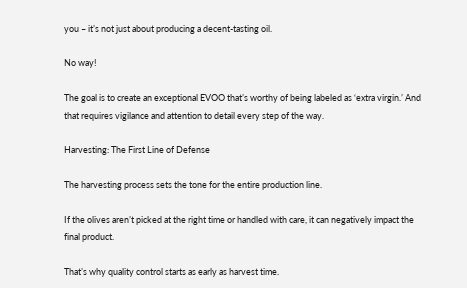you – it’s not just about producing a decent-tasting oil.

No way!

The goal is to create an exceptional EVOO that’s worthy of being labeled as ‘extra virgin.’ And that requires vigilance and attention to detail every step of the way.

Harvesting: The First Line of Defense

The harvesting process sets the tone for the entire production line.

If the olives aren’t picked at the right time or handled with care, it can negatively impact the final product.

That’s why quality control starts as early as harvest time.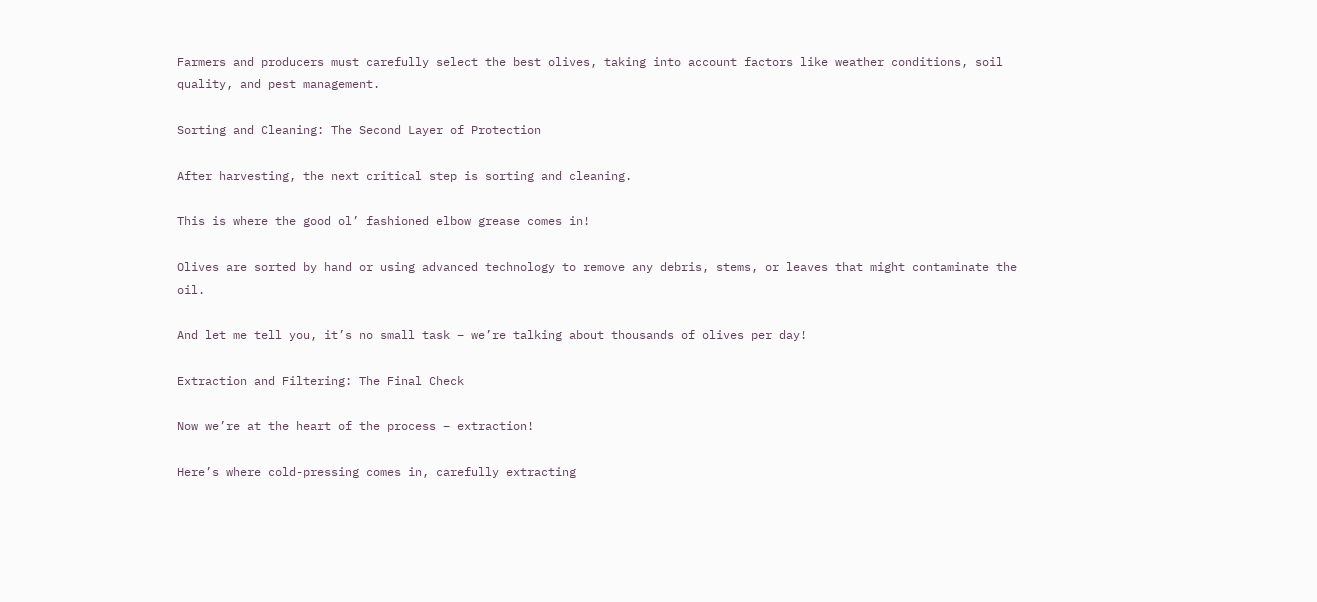Farmers and producers must carefully select the best olives, taking into account factors like weather conditions, soil quality, and pest management.

Sorting and Cleaning: The Second Layer of Protection

After harvesting, the next critical step is sorting and cleaning.

This is where the good ol’ fashioned elbow grease comes in!

Olives are sorted by hand or using advanced technology to remove any debris, stems, or leaves that might contaminate the oil.

And let me tell you, it’s no small task – we’re talking about thousands of olives per day!

Extraction and Filtering: The Final Check

Now we’re at the heart of the process – extraction!

Here’s where cold-pressing comes in, carefully extracting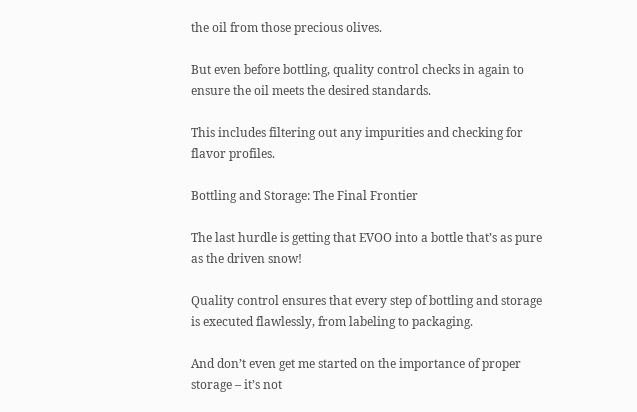the oil from those precious olives.

But even before bottling, quality control checks in again to ensure the oil meets the desired standards.

This includes filtering out any impurities and checking for flavor profiles.

Bottling and Storage: The Final Frontier

The last hurdle is getting that EVOO into a bottle that’s as pure as the driven snow!

Quality control ensures that every step of bottling and storage is executed flawlessly, from labeling to packaging.

And don’t even get me started on the importance of proper storage – it’s not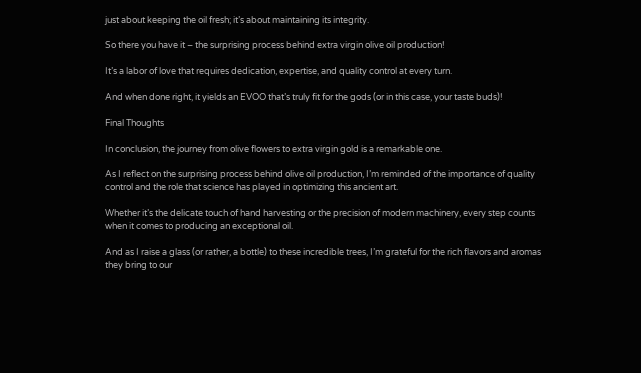just about keeping the oil fresh; it’s about maintaining its integrity.

So there you have it – the surprising process behind extra virgin olive oil production!

It’s a labor of love that requires dedication, expertise, and quality control at every turn.

And when done right, it yields an EVOO that’s truly fit for the gods (or in this case, your taste buds)!

Final Thoughts

In conclusion, the journey from olive flowers to extra virgin gold is a remarkable one.

As I reflect on the surprising process behind olive oil production, I’m reminded of the importance of quality control and the role that science has played in optimizing this ancient art.

Whether it’s the delicate touch of hand harvesting or the precision of modern machinery, every step counts when it comes to producing an exceptional oil.

And as I raise a glass (or rather, a bottle) to these incredible trees, I’m grateful for the rich flavors and aromas they bring to our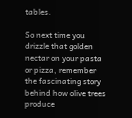tables.

So next time you drizzle that golden nectar on your pasta or pizza, remember the fascinating story behind how olive trees produce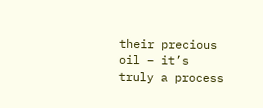their precious oil – it’s truly a process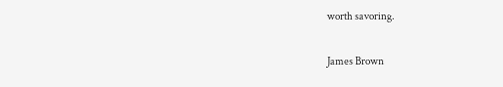worth savoring.

James Brown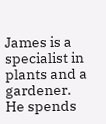James is a specialist in plants and a gardener. He spends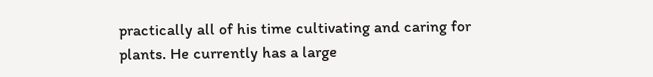practically all of his time cultivating and caring for plants. He currently has a large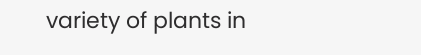variety of plants in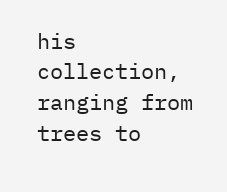his collection, ranging from trees to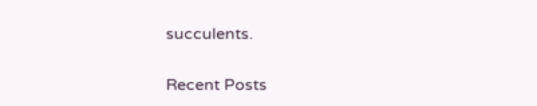succulents.

Recent Posts